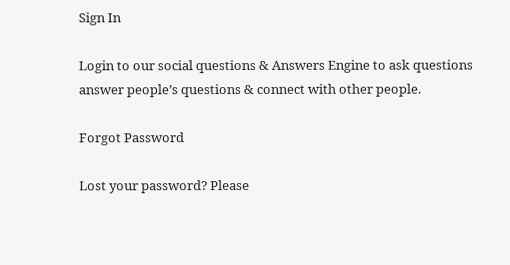Sign In

Login to our social questions & Answers Engine to ask questions answer people’s questions & connect with other people.

Forgot Password

Lost your password? Please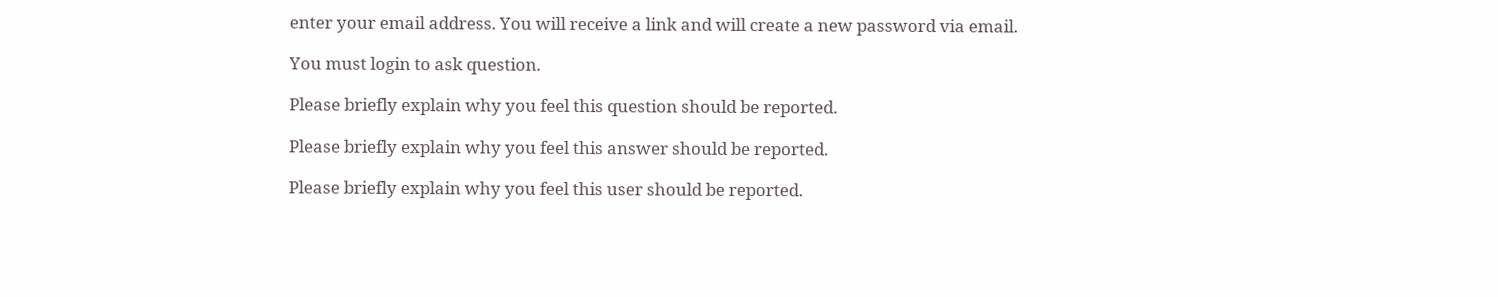enter your email address. You will receive a link and will create a new password via email.

You must login to ask question.

Please briefly explain why you feel this question should be reported.

Please briefly explain why you feel this answer should be reported.

Please briefly explain why you feel this user should be reported.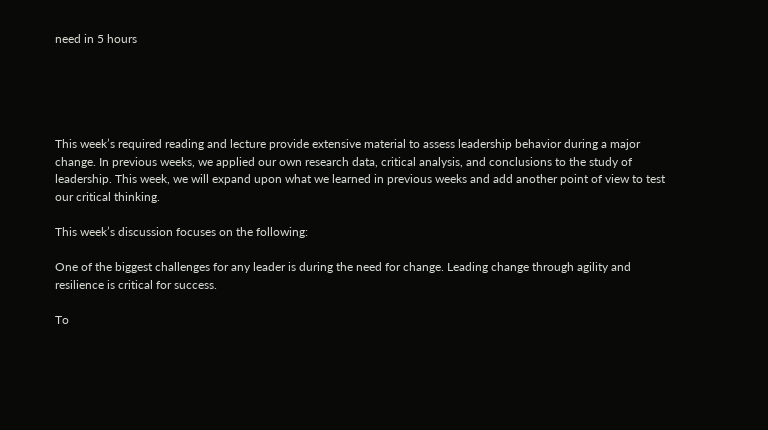need in 5 hours





This week’s required reading and lecture provide extensive material to assess leadership behavior during a major change. In previous weeks, we applied our own research data, critical analysis, and conclusions to the study of leadership. This week, we will expand upon what we learned in previous weeks and add another point of view to test our critical thinking.

This week’s discussion focuses on the following:

One of the biggest challenges for any leader is during the need for change. Leading change through agility and resilience is critical for success.

To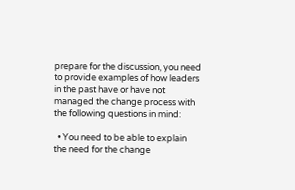prepare for the discussion, you need to provide examples of how leaders in the past have or have not managed the change process with the following questions in mind:

  • You need to be able to explain the need for the change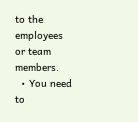to the employees or team members.
  • You need to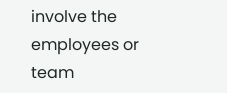involve the employees or team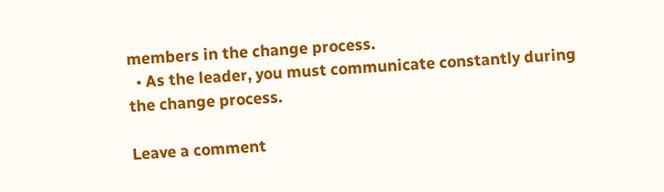members in the change process.
  • As the leader, you must communicate constantly during the change process.

Leave a comment